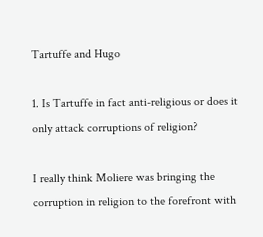Tartuffe and Hugo

1. Is Tartuffe in fact anti-religious or does it only attack corruptions of religion?

I really think Moliere was bringing the corruption in religion to the forefront with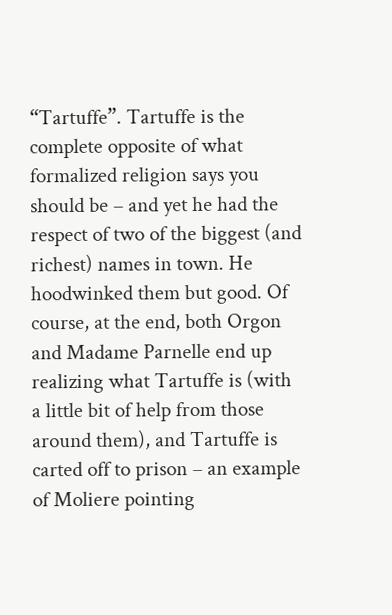“Tartuffe”. Tartuffe is the complete opposite of what formalized religion says you should be – and yet he had the respect of two of the biggest (and richest) names in town. He hoodwinked them but good. Of course, at the end, both Orgon and Madame Parnelle end up realizing what Tartuffe is (with a little bit of help from those around them), and Tartuffe is carted off to prison – an example of Moliere pointing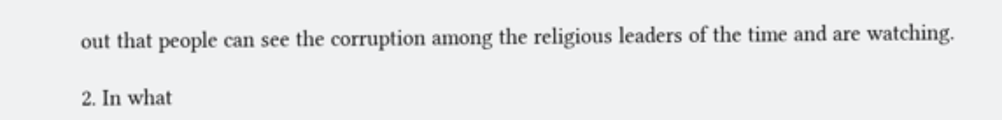out that people can see the corruption among the religious leaders of the time and are watching.

2. In what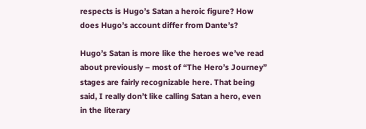respects is Hugo’s Satan a heroic figure? How does Hugo’s account differ from Dante’s?

Hugo’s Satan is more like the heroes we’ve read about previously – most of “The Hero’s Journey” stages are fairly recognizable here. That being said, I really don’t like calling Satan a hero, even in the literary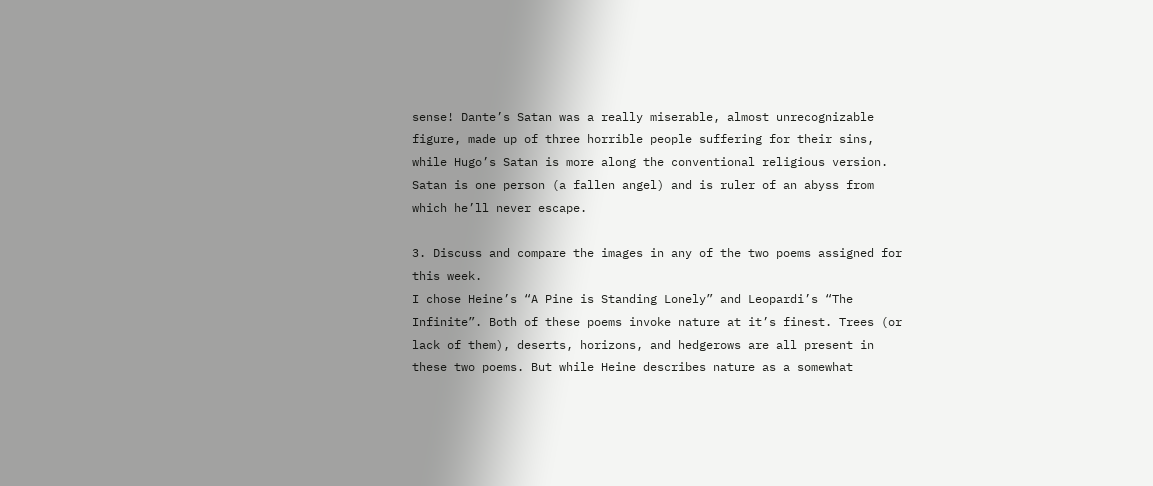sense! Dante’s Satan was a really miserable, almost unrecognizable figure, made up of three horrible people suffering for their sins, while Hugo’s Satan is more along the conventional religious version. Satan is one person (a fallen angel) and is ruler of an abyss from which he’ll never escape.

3. Discuss and compare the images in any of the two poems assigned for this week.
I chose Heine’s “A Pine is Standing Lonely” and Leopardi’s “The Infinite”. Both of these poems invoke nature at it’s finest. Trees (or lack of them), deserts, horizons, and hedgerows are all present in these two poems. But while Heine describes nature as a somewhat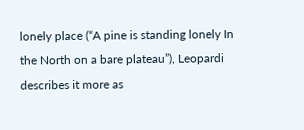lonely place (“A pine is standing lonely In the North on a bare plateau”), Leopardi describes it more as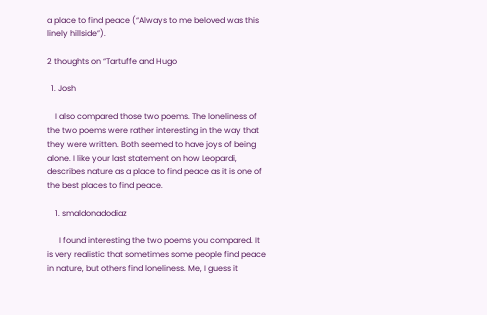a place to find peace (“Always to me beloved was this linely hillside”).

2 thoughts on “Tartuffe and Hugo

  1. Josh

    I also compared those two poems. The loneliness of the two poems were rather interesting in the way that they were written. Both seemed to have joys of being alone. I like your last statement on how Leopardi, describes nature as a place to find peace as it is one of the best places to find peace.

    1. smaldonadodiaz

      I found interesting the two poems you compared. It is very realistic that sometimes some people find peace in nature, but others find loneliness. Me, I guess it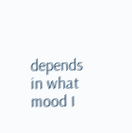depends in what mood I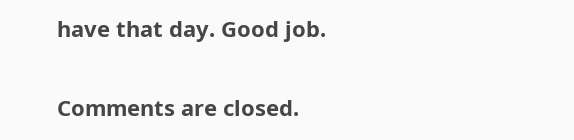have that day. Good job.

Comments are closed.